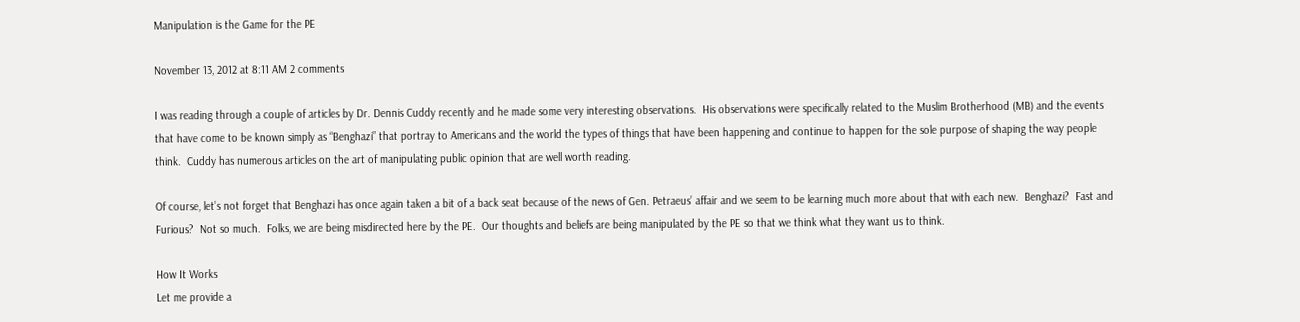Manipulation is the Game for the PE

November 13, 2012 at 8:11 AM 2 comments

I was reading through a couple of articles by Dr. Dennis Cuddy recently and he made some very interesting observations.  His observations were specifically related to the Muslim Brotherhood (MB) and the events that have come to be known simply as “Benghazi” that portray to Americans and the world the types of things that have been happening and continue to happen for the sole purpose of shaping the way people think.  Cuddy has numerous articles on the art of manipulating public opinion that are well worth reading.

Of course, let’s not forget that Benghazi has once again taken a bit of a back seat because of the news of Gen. Petraeus’ affair and we seem to be learning much more about that with each new.  Benghazi?  Fast and Furious?  Not so much.  Folks, we are being misdirected here by the PE.  Our thoughts and beliefs are being manipulated by the PE so that we think what they want us to think.

How It Works
Let me provide a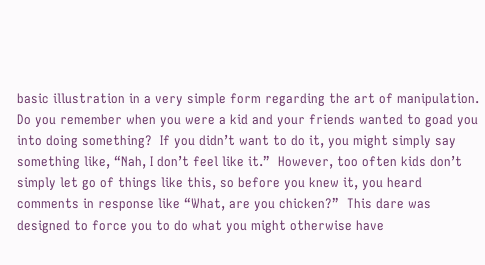basic illustration in a very simple form regarding the art of manipulation.  Do you remember when you were a kid and your friends wanted to goad you into doing something?  If you didn’t want to do it, you might simply say something like, “Nah, I don’t feel like it.”  However, too often kids don’t simply let go of things like this, so before you knew it, you heard comments in response like “What, are you chicken?”  This dare was designed to force you to do what you might otherwise have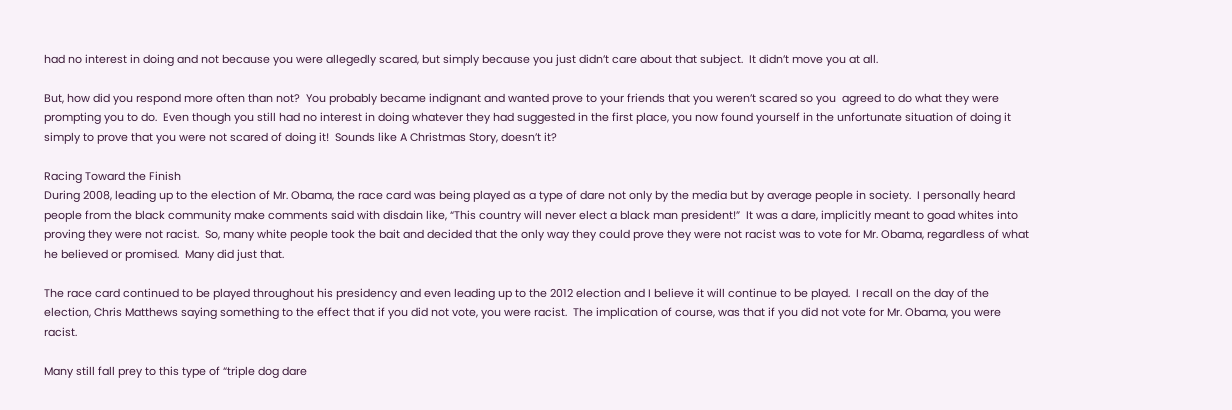had no interest in doing and not because you were allegedly scared, but simply because you just didn’t care about that subject.  It didn’t move you at all.

But, how did you respond more often than not?  You probably became indignant and wanted prove to your friends that you weren’t scared so you  agreed to do what they were prompting you to do.  Even though you still had no interest in doing whatever they had suggested in the first place, you now found yourself in the unfortunate situation of doing it simply to prove that you were not scared of doing it!  Sounds like A Christmas Story, doesn’t it?

Racing Toward the Finish
During 2008, leading up to the election of Mr. Obama, the race card was being played as a type of dare not only by the media but by average people in society.  I personally heard people from the black community make comments said with disdain like, “This country will never elect a black man president!”  It was a dare, implicitly meant to goad whites into proving they were not racist.  So, many white people took the bait and decided that the only way they could prove they were not racist was to vote for Mr. Obama, regardless of what he believed or promised.  Many did just that.

The race card continued to be played throughout his presidency and even leading up to the 2012 election and I believe it will continue to be played.  I recall on the day of the election, Chris Matthews saying something to the effect that if you did not vote, you were racist.  The implication of course, was that if you did not vote for Mr. Obama, you were racist.

Many still fall prey to this type of “triple dog dare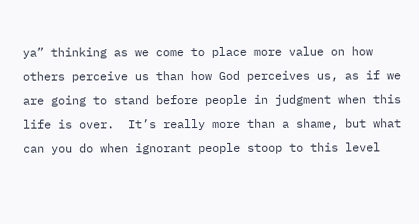ya” thinking as we come to place more value on how others perceive us than how God perceives us, as if we are going to stand before people in judgment when this life is over.  It’s really more than a shame, but what can you do when ignorant people stoop to this level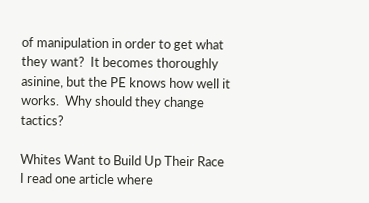of manipulation in order to get what they want?  It becomes thoroughly asinine, but the PE knows how well it works.  Why should they change tactics?

Whites Want to Build Up Their Race
I read one article where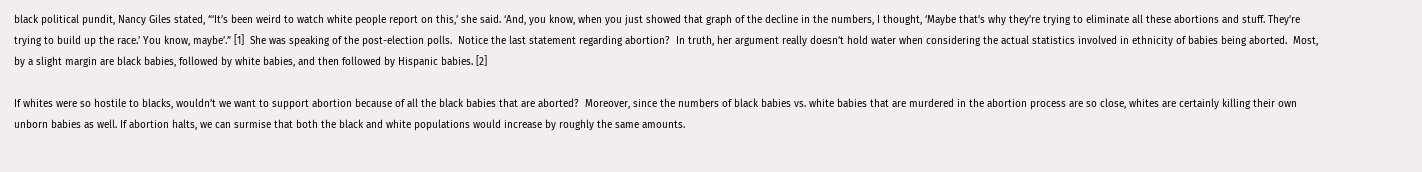black political pundit, Nancy Giles stated, “‘It’s been weird to watch white people report on this,’ she said. ‘And, you know, when you just showed that graph of the decline in the numbers, I thought, ‘Maybe that’s why they’re trying to eliminate all these abortions and stuff. They’re trying to build up the race.’ You know, maybe’.” [1]  She was speaking of the post-election polls.  Notice the last statement regarding abortion?  In truth, her argument really doesn’t hold water when considering the actual statistics involved in ethnicity of babies being aborted.  Most, by a slight margin are black babies, followed by white babies, and then followed by Hispanic babies. [2]

If whites were so hostile to blacks, wouldn’t we want to support abortion because of all the black babies that are aborted?  Moreover, since the numbers of black babies vs. white babies that are murdered in the abortion process are so close, whites are certainly killing their own unborn babies as well. If abortion halts, we can surmise that both the black and white populations would increase by roughly the same amounts.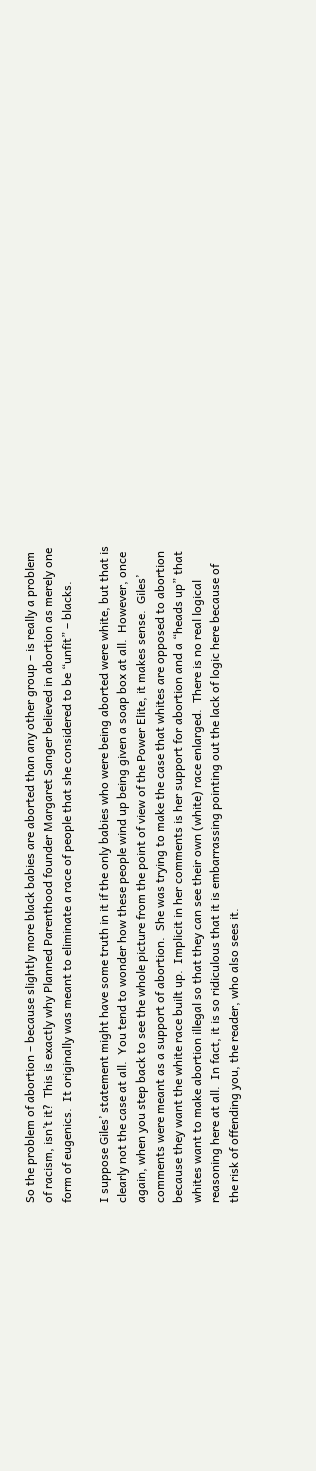So the problem of abortion – because slightly more black babies are aborted than any other group – is really a problem of racism, isn’t it?  This is exactly why Planned Parenthood founder Margaret Sanger believed in abortion as merely one form of eugenics.  It originally was meant to eliminate a race of people that she considered to be “unfit” – blacks.

I suppose Giles’ statement might have some truth in it if the only babies who were being aborted were white, but that is clearly not the case at all.  You tend to wonder how these people wind up being given a soap box at all.  However, once again, when you step back to see the whole picture from the point of view of the Power Elite, it makes sense.  Giles’ comments were meant as a support of abortion.  She was trying to make the case that whites are opposed to abortion because they want the white race built up.  Implicit in her comments is her support for abortion and a “heads up” that whites want to make abortion illegal so that they can see their own (white) race enlarged.  There is no real logical reasoning here at all.  In fact, it is so ridiculous that it is embarrassing pointing out the lack of logic here because of the risk of offending you, the reader, who also sees it.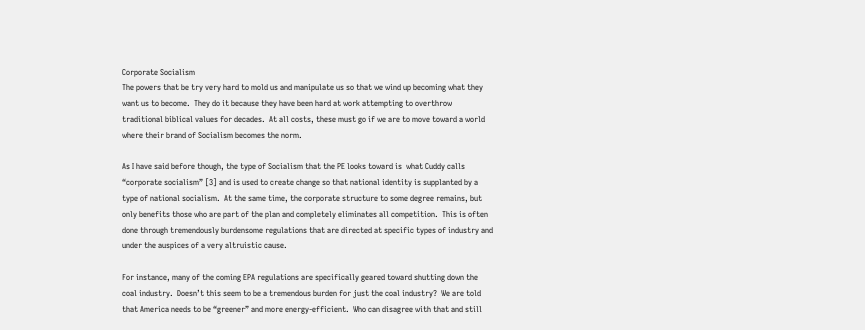Corporate Socialism
The powers that be try very hard to mold us and manipulate us so that we wind up becoming what they want us to become.  They do it because they have been hard at work attempting to overthrow traditional biblical values for decades.  At all costs, these must go if we are to move toward a world where their brand of Socialism becomes the norm.

As I have said before though, the type of Socialism that the PE looks toward is  what Cuddy calls “corporate socialism” [3] and is used to create change so that national identity is supplanted by a type of national socialism.  At the same time, the corporate structure to some degree remains, but only benefits those who are part of the plan and completely eliminates all competition.  This is often done through tremendously burdensome regulations that are directed at specific types of industry and under the auspices of a very altruistic cause.

For instance, many of the coming EPA regulations are specifically geared toward shutting down the coal industry.  Doesn’t this seem to be a tremendous burden for just the coal industry?  We are told that America needs to be “greener” and more energy-efficient.  Who can disagree with that and still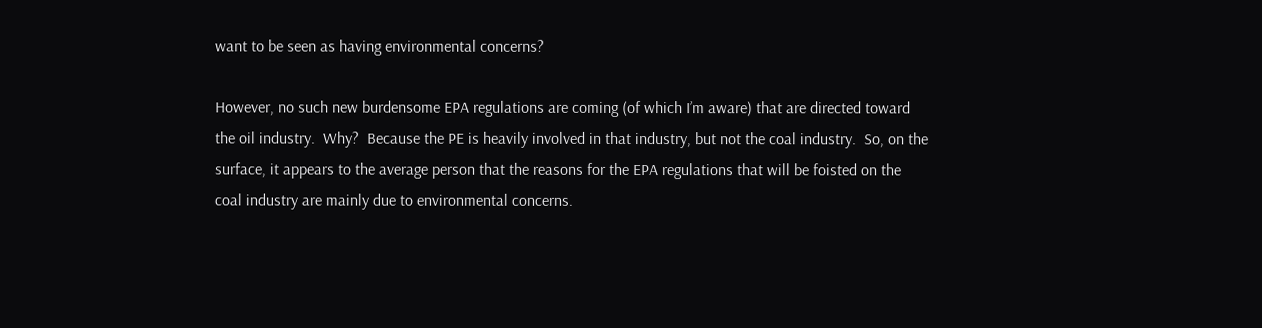want to be seen as having environmental concerns?

However, no such new burdensome EPA regulations are coming (of which I’m aware) that are directed toward the oil industry.  Why?  Because the PE is heavily involved in that industry, but not the coal industry.  So, on the surface, it appears to the average person that the reasons for the EPA regulations that will be foisted on the coal industry are mainly due to environmental concerns.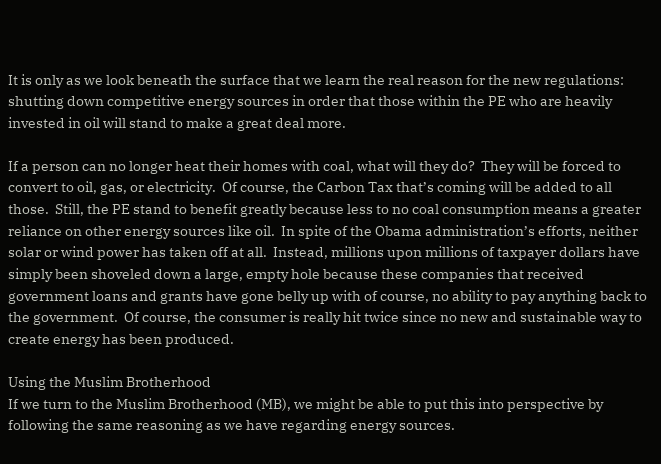It is only as we look beneath the surface that we learn the real reason for the new regulations: shutting down competitive energy sources in order that those within the PE who are heavily invested in oil will stand to make a great deal more.

If a person can no longer heat their homes with coal, what will they do?  They will be forced to convert to oil, gas, or electricity.  Of course, the Carbon Tax that’s coming will be added to all those.  Still, the PE stand to benefit greatly because less to no coal consumption means a greater reliance on other energy sources like oil.  In spite of the Obama administration’s efforts, neither solar or wind power has taken off at all.  Instead, millions upon millions of taxpayer dollars have simply been shoveled down a large, empty hole because these companies that received government loans and grants have gone belly up with of course, no ability to pay anything back to the government.  Of course, the consumer is really hit twice since no new and sustainable way to create energy has been produced.

Using the Muslim Brotherhood
If we turn to the Muslim Brotherhood (MB), we might be able to put this into perspective by following the same reasoning as we have regarding energy sources.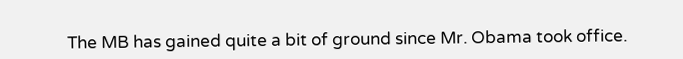The MB has gained quite a bit of ground since Mr. Obama took office.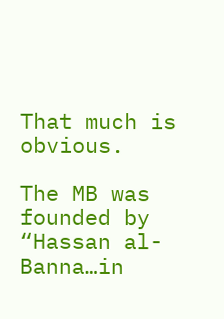That much is obvious.

The MB was founded by “Hassan al-Banna…in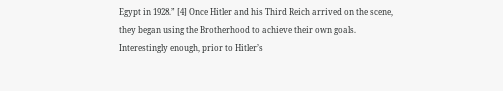Egypt in 1928.” [4] Once Hitler and his Third Reich arrived on the scene, they began using the Brotherhood to achieve their own goals.  Interestingly enough, prior to Hitler’s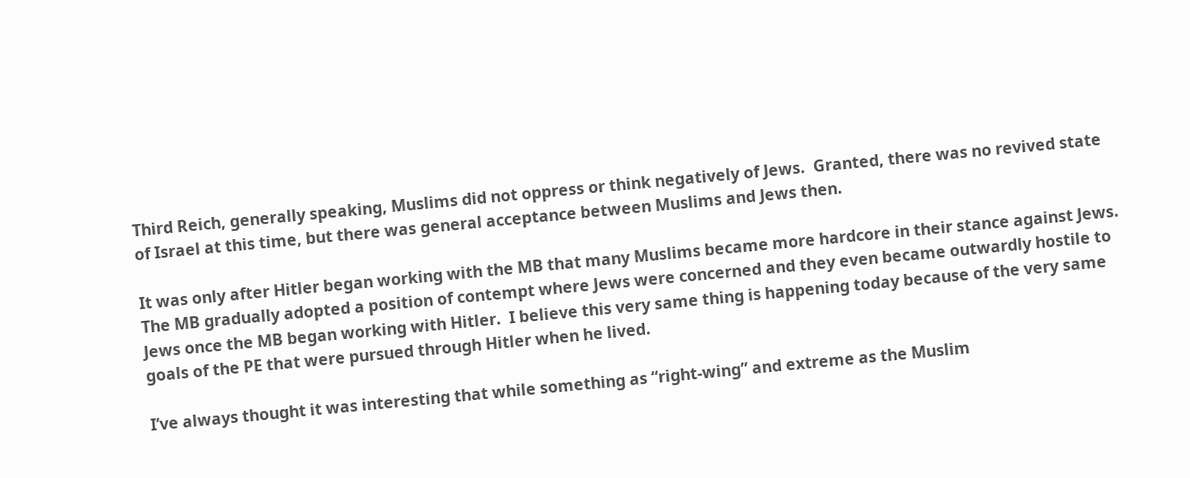Third Reich, generally speaking, Muslims did not oppress or think negatively of Jews.  Granted, there was no revived state of Israel at this time, but there was general acceptance between Muslims and Jews then.

It was only after Hitler began working with the MB that many Muslims became more hardcore in their stance against Jews.  The MB gradually adopted a position of contempt where Jews were concerned and they even became outwardly hostile to Jews once the MB began working with Hitler.  I believe this very same thing is happening today because of the very same goals of the PE that were pursued through Hitler when he lived.

I’ve always thought it was interesting that while something as “right-wing” and extreme as the Muslim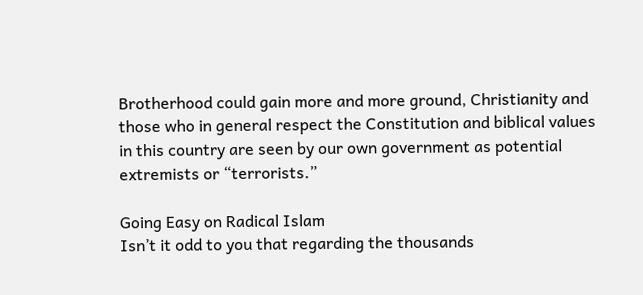Brotherhood could gain more and more ground, Christianity and those who in general respect the Constitution and biblical values in this country are seen by our own government as potential extremists or “terrorists.”

Going Easy on Radical Islam
Isn’t it odd to you that regarding the thousands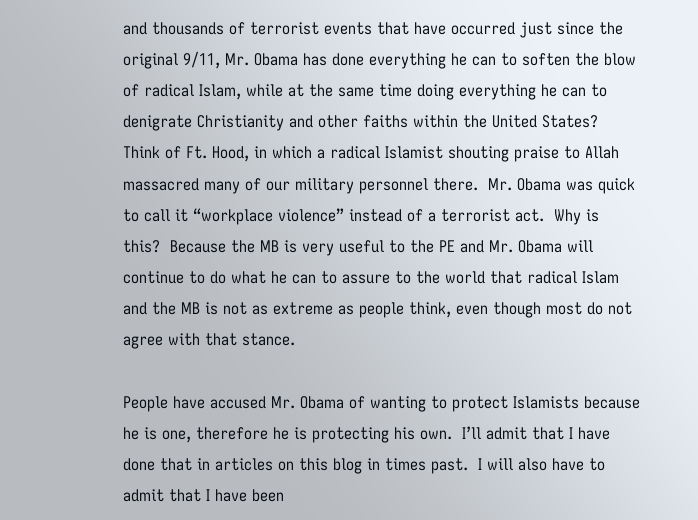and thousands of terrorist events that have occurred just since the original 9/11, Mr. Obama has done everything he can to soften the blow of radical Islam, while at the same time doing everything he can to denigrate Christianity and other faiths within the United States?  Think of Ft. Hood, in which a radical Islamist shouting praise to Allah massacred many of our military personnel there.  Mr. Obama was quick to call it “workplace violence” instead of a terrorist act.  Why is this?  Because the MB is very useful to the PE and Mr. Obama will continue to do what he can to assure to the world that radical Islam and the MB is not as extreme as people think, even though most do not agree with that stance.

People have accused Mr. Obama of wanting to protect Islamists because he is one, therefore he is protecting his own.  I’ll admit that I have done that in articles on this blog in times past.  I will also have to admit that I have been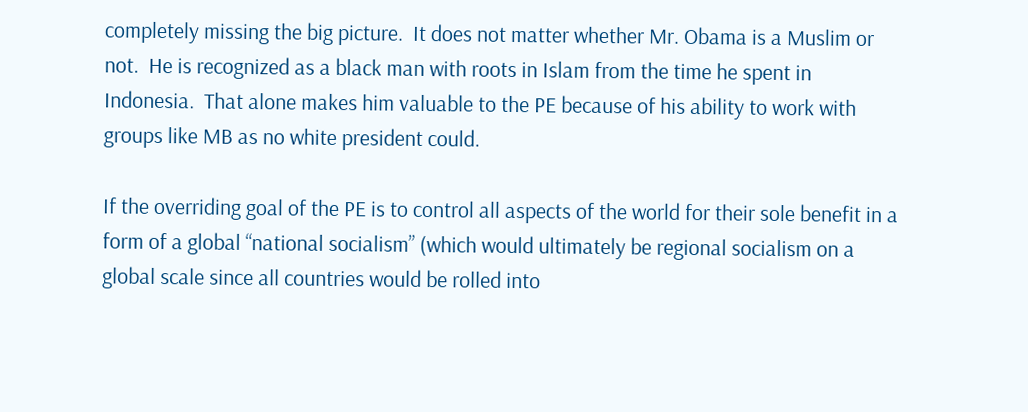completely missing the big picture.  It does not matter whether Mr. Obama is a Muslim or not.  He is recognized as a black man with roots in Islam from the time he spent in Indonesia.  That alone makes him valuable to the PE because of his ability to work with groups like MB as no white president could.

If the overriding goal of the PE is to control all aspects of the world for their sole benefit in a form of a global “national socialism” (which would ultimately be regional socialism on a global scale since all countries would be rolled into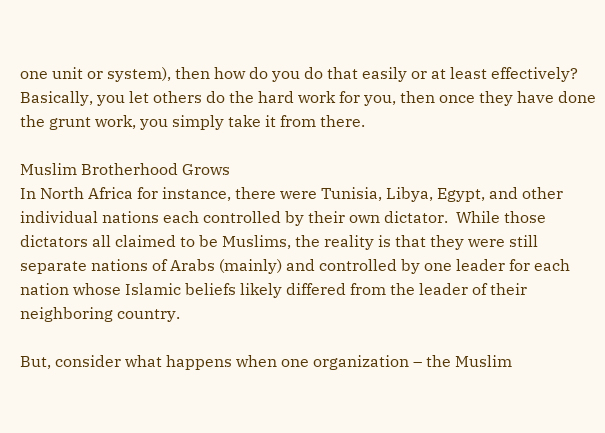one unit or system), then how do you do that easily or at least effectively?  Basically, you let others do the hard work for you, then once they have done the grunt work, you simply take it from there.

Muslim Brotherhood Grows
In North Africa for instance, there were Tunisia, Libya, Egypt, and other individual nations each controlled by their own dictator.  While those dictators all claimed to be Muslims, the reality is that they were still separate nations of Arabs (mainly) and controlled by one leader for each nation whose Islamic beliefs likely differed from the leader of their neighboring country.

But, consider what happens when one organization – the Muslim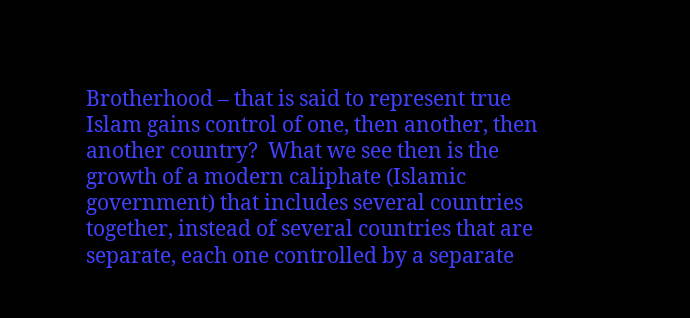Brotherhood – that is said to represent true Islam gains control of one, then another, then another country?  What we see then is the growth of a modern caliphate (Islamic government) that includes several countries together, instead of several countries that are separate, each one controlled by a separate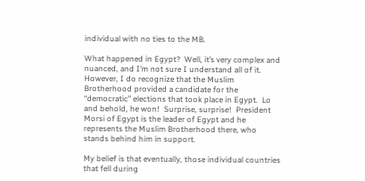individual with no ties to the MB.

What happened in Egypt?  Well, it’s very complex and nuanced, and I’m not sure I understand all of it.  However, I do recognize that the Muslim Brotherhood provided a candidate for the “democratic” elections that took place in Egypt.  Lo and behold, he won!  Surprise, surprise!  President Morsi of Egypt is the leader of Egypt and he represents the Muslim Brotherhood there, who stands behind him in support.

My belief is that eventually, those individual countries that fell during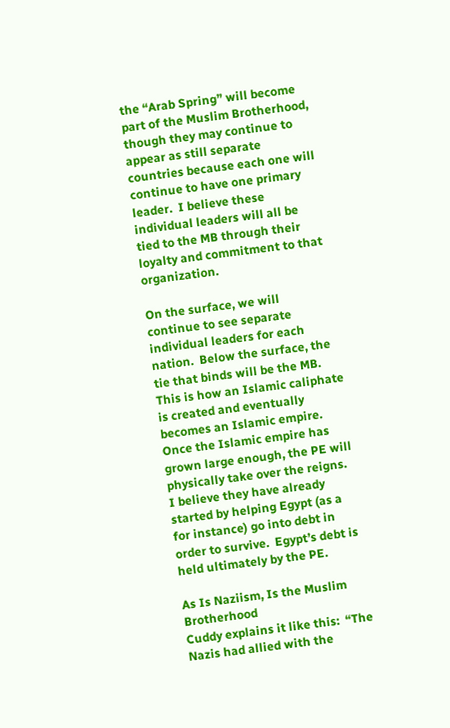the “Arab Spring” will become part of the Muslim Brotherhood, though they may continue to appear as still separate countries because each one will continue to have one primary leader.  I believe these individual leaders will all be tied to the MB through their loyalty and commitment to that organization.

On the surface, we will continue to see separate individual leaders for each nation.  Below the surface, the tie that binds will be the MB.  This is how an Islamic caliphate is created and eventually becomes an Islamic empire.  Once the Islamic empire has grown large enough, the PE will physically take over the reigns.  I believe they have already started by helping Egypt (as a for instance) go into debt in order to survive.  Egypt’s debt is held ultimately by the PE.

As Is Naziism, Is the Muslim Brotherhood
Cuddy explains it like this:  “The Nazis had allied with the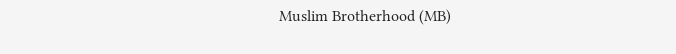Muslim Brotherhood (MB)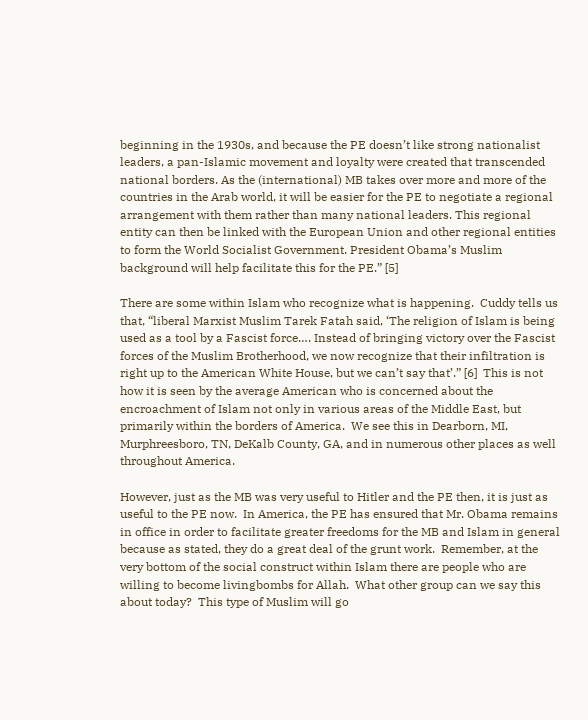beginning in the 1930s, and because the PE doesn’t like strong nationalist leaders, a pan-Islamic movement and loyalty were created that transcended national borders. As the (international) MB takes over more and more of the countries in the Arab world, it will be easier for the PE to negotiate a regional arrangement with them rather than many national leaders. This regional entity can then be linked with the European Union and other regional entities to form the World Socialist Government. President Obama’s Muslim background will help facilitate this for the PE.” [5]

There are some within Islam who recognize what is happening.  Cuddy tells us that, “liberal Marxist Muslim Tarek Fatah said, ‘The religion of Islam is being used as a tool by a Fascist force…. Instead of bringing victory over the Fascist forces of the Muslim Brotherhood, we now recognize that their infiltration is right up to the American White House, but we can’t say that’.” [6]  This is not how it is seen by the average American who is concerned about the encroachment of Islam not only in various areas of the Middle East, but primarily within the borders of America.  We see this in Dearborn, MI, Murphreesboro, TN, DeKalb County, GA, and in numerous other places as well throughout America.

However, just as the MB was very useful to Hitler and the PE then, it is just as useful to the PE now.  In America, the PE has ensured that Mr. Obama remains in office in order to facilitate greater freedoms for the MB and Islam in general because as stated, they do a great deal of the grunt work.  Remember, at the very bottom of the social construct within Islam there are people who are willing to become livingbombs for Allah.  What other group can we say this about today?  This type of Muslim will go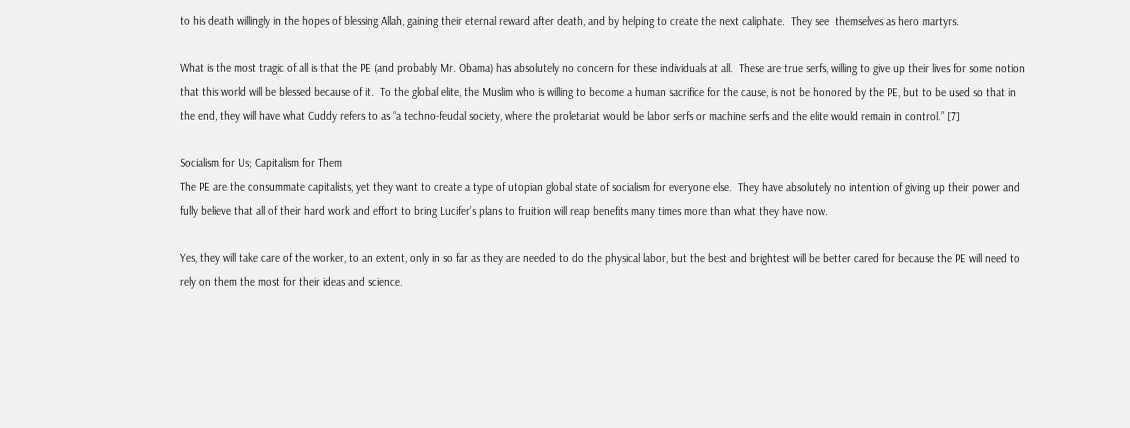to his death willingly in the hopes of blessing Allah, gaining their eternal reward after death, and by helping to create the next caliphate.  They see  themselves as hero martyrs.

What is the most tragic of all is that the PE (and probably Mr. Obama) has absolutely no concern for these individuals at all.  These are true serfs, willing to give up their lives for some notion that this world will be blessed because of it.  To the global elite, the Muslim who is willing to become a human sacrifice for the cause, is not be honored by the PE, but to be used so that in the end, they will have what Cuddy refers to as “a techno-feudal society, where the proletariat would be labor serfs or machine serfs and the elite would remain in control.” [7]

Socialism for Us; Capitalism for Them
The PE are the consummate capitalists, yet they want to create a type of utopian global state of socialism for everyone else.  They have absolutely no intention of giving up their power and fully believe that all of their hard work and effort to bring Lucifer’s plans to fruition will reap benefits many times more than what they have now.

Yes, they will take care of the worker, to an extent, only in so far as they are needed to do the physical labor, but the best and brightest will be better cared for because the PE will need to rely on them the most for their ideas and science.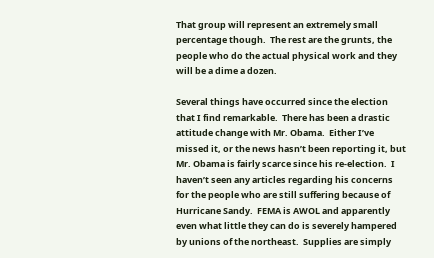That group will represent an extremely small percentage though.  The rest are the grunts, the people who do the actual physical work and they will be a dime a dozen.

Several things have occurred since the election that I find remarkable.  There has been a drastic attitude change with Mr. Obama.  Either I’ve missed it, or the news hasn’t been reporting it, but Mr. Obama is fairly scarce since his re-election.  I haven’t seen any articles regarding his concerns for the people who are still suffering because of Hurricane Sandy.  FEMA is AWOL and apparently even what little they can do is severely hampered by unions of the northeast.  Supplies are simply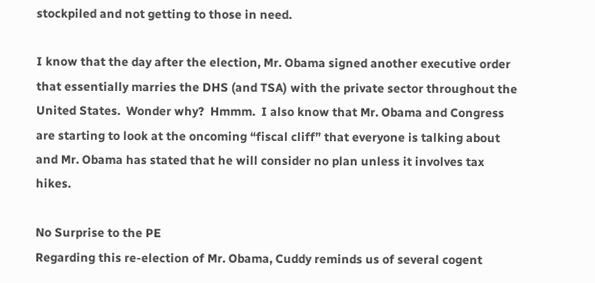stockpiled and not getting to those in need.

I know that the day after the election, Mr. Obama signed another executive order that essentially marries the DHS (and TSA) with the private sector throughout the United States.  Wonder why?  Hmmm.  I also know that Mr. Obama and Congress are starting to look at the oncoming “fiscal cliff” that everyone is talking about and Mr. Obama has stated that he will consider no plan unless it involves tax hikes.

No Surprise to the PE
Regarding this re-election of Mr. Obama, Cuddy reminds us of several cogent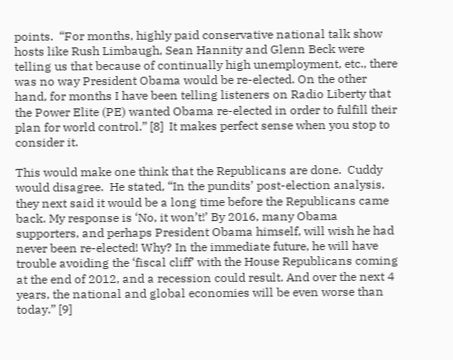points.  “For months, highly paid conservative national talk show hosts like Rush Limbaugh, Sean Hannity and Glenn Beck were telling us that because of continually high unemployment, etc., there was no way President Obama would be re-elected. On the other hand, for months I have been telling listeners on Radio Liberty that the Power Elite (PE) wanted Obama re-elected in order to fulfill their plan for world control.” [8]  It makes perfect sense when you stop to consider it.

This would make one think that the Republicans are done.  Cuddy would disagree.  He stated, “In the pundits’ post-election analysis, they next said it would be a long time before the Republicans came back. My response is ‘No, it won’t!’ By 2016, many Obama supporters, and perhaps President Obama himself, will wish he had never been re-elected! Why? In the immediate future, he will have trouble avoiding the ‘fiscal cliff’ with the House Republicans coming at the end of 2012, and a recession could result. And over the next 4 years, the national and global economies will be even worse than today.” [9]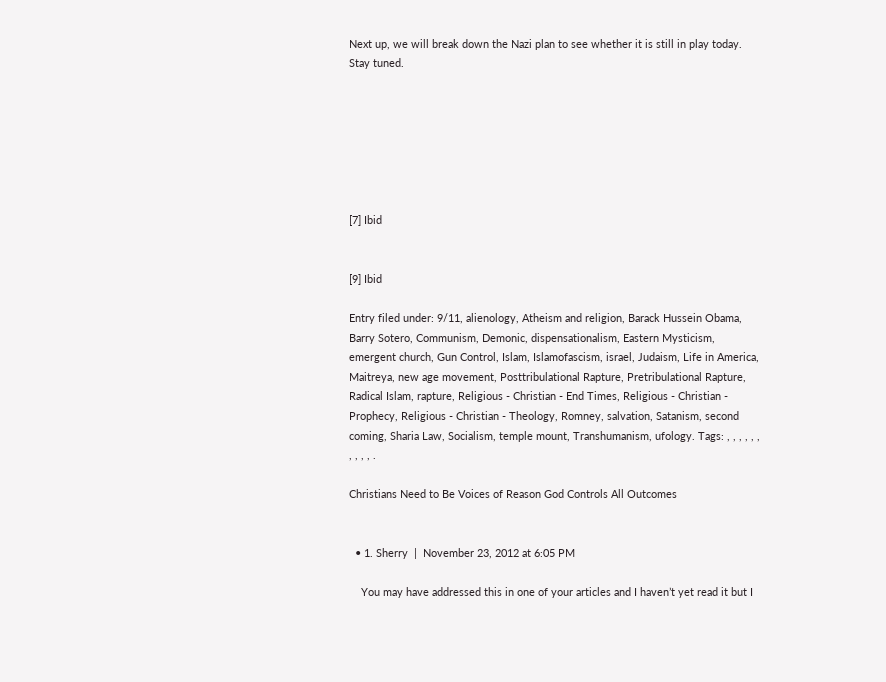Next up, we will break down the Nazi plan to see whether it is still in play today.  Stay tuned.







[7] Ibid


[9] Ibid

Entry filed under: 9/11, alienology, Atheism and religion, Barack Hussein Obama, Barry Sotero, Communism, Demonic, dispensationalism, Eastern Mysticism, emergent church, Gun Control, Islam, Islamofascism, israel, Judaism, Life in America, Maitreya, new age movement, Posttribulational Rapture, Pretribulational Rapture, Radical Islam, rapture, Religious - Christian - End Times, Religious - Christian - Prophecy, Religious - Christian - Theology, Romney, salvation, Satanism, second coming, Sharia Law, Socialism, temple mount, Transhumanism, ufology. Tags: , , , , , , , , , , .

Christians Need to Be Voices of Reason God Controls All Outcomes


  • 1. Sherry  |  November 23, 2012 at 6:05 PM

    You may have addressed this in one of your articles and I haven’t yet read it but I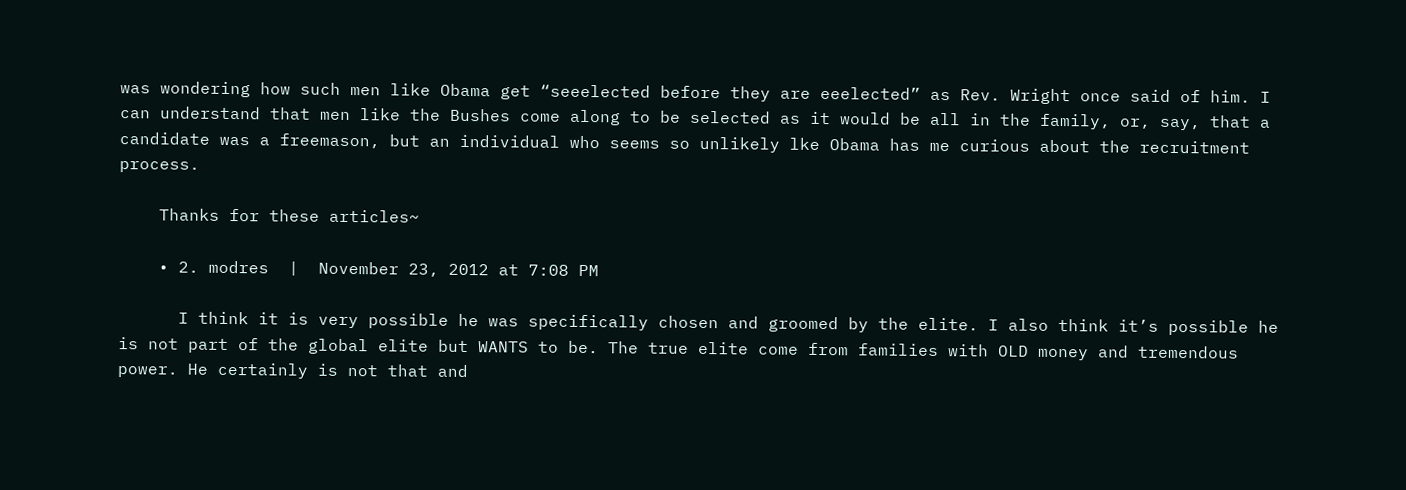was wondering how such men like Obama get “seeelected before they are eeelected” as Rev. Wright once said of him. I can understand that men like the Bushes come along to be selected as it would be all in the family, or, say, that a candidate was a freemason, but an individual who seems so unlikely lke Obama has me curious about the recruitment process.

    Thanks for these articles~

    • 2. modres  |  November 23, 2012 at 7:08 PM

      I think it is very possible he was specifically chosen and groomed by the elite. I also think it’s possible he is not part of the global elite but WANTS to be. The true elite come from families with OLD money and tremendous power. He certainly is not that and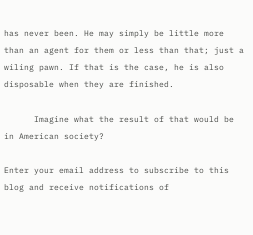has never been. He may simply be little more than an agent for them or less than that; just a wiling pawn. If that is the case, he is also disposable when they are finished.

      Imagine what the result of that would be in American society?

Enter your email address to subscribe to this blog and receive notifications of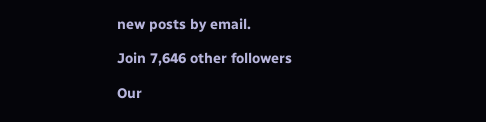new posts by email.

Join 7,646 other followers

Our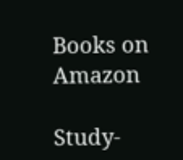Books on Amazon

Study-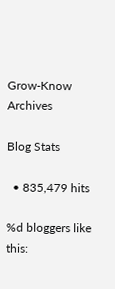Grow-Know Archives

Blog Stats

  • 835,479 hits

%d bloggers like this: